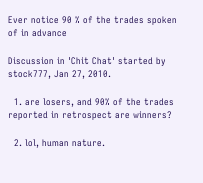Ever notice 90 % of the trades spoken of in advance

Discussion in 'Chit Chat' started by stock777, Jan 27, 2010.

  1. are losers, and 90% of the trades reported in retrospect are winners?

  2. lol, human nature.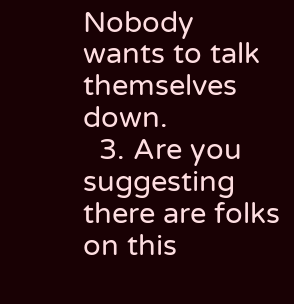Nobody wants to talk themselves down.
  3. Are you suggesting there are folks on this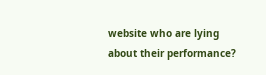website who are lying about their performance?